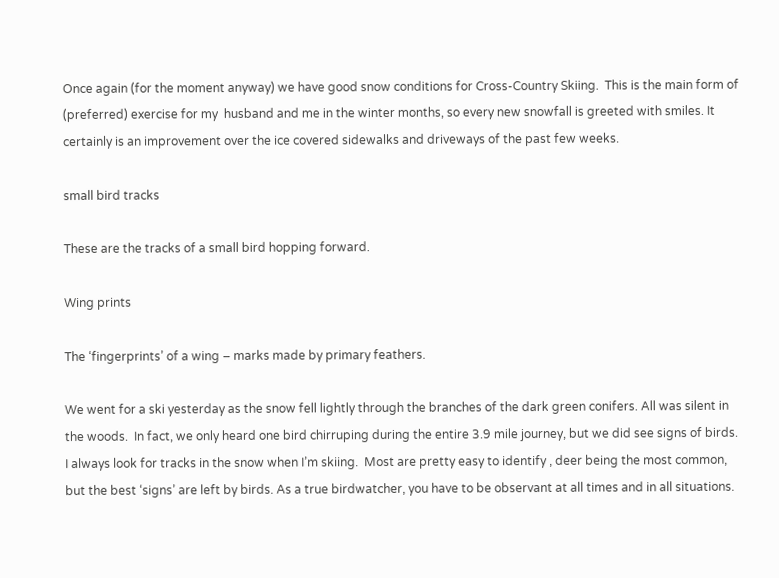Once again (for the moment anyway) we have good snow conditions for Cross-Country Skiing.  This is the main form of (preferred) exercise for my  husband and me in the winter months, so every new snowfall is greeted with smiles. It certainly is an improvement over the ice covered sidewalks and driveways of the past few weeks.

small bird tracks

These are the tracks of a small bird hopping forward.

Wing prints

The ‘fingerprints’ of a wing – marks made by primary feathers.

We went for a ski yesterday as the snow fell lightly through the branches of the dark green conifers. All was silent in the woods.  In fact, we only heard one bird chirruping during the entire 3.9 mile journey, but we did see signs of birds.  I always look for tracks in the snow when I’m skiing.  Most are pretty easy to identify , deer being the most common, but the best ‘signs’ are left by birds. As a true birdwatcher, you have to be observant at all times and in all situations.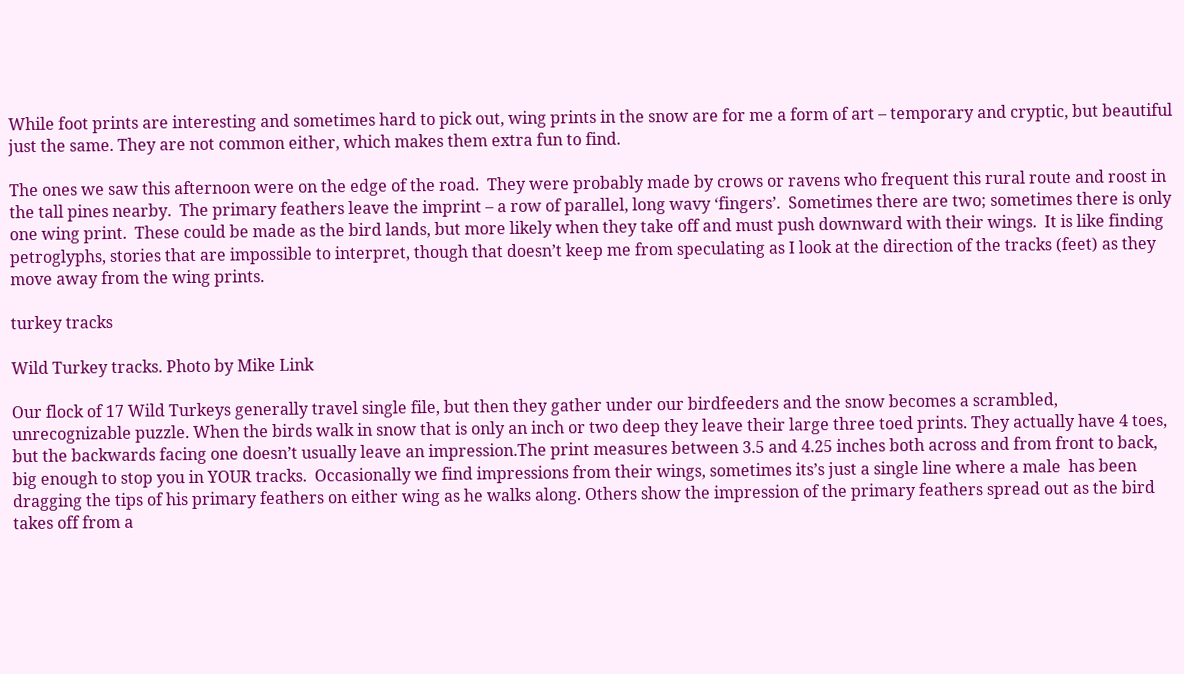While foot prints are interesting and sometimes hard to pick out, wing prints in the snow are for me a form of art – temporary and cryptic, but beautiful just the same. They are not common either, which makes them extra fun to find.

The ones we saw this afternoon were on the edge of the road.  They were probably made by crows or ravens who frequent this rural route and roost in the tall pines nearby.  The primary feathers leave the imprint – a row of parallel, long wavy ‘fingers’.  Sometimes there are two; sometimes there is only one wing print.  These could be made as the bird lands, but more likely when they take off and must push downward with their wings.  It is like finding petroglyphs, stories that are impossible to interpret, though that doesn’t keep me from speculating as I look at the direction of the tracks (feet) as they move away from the wing prints.

turkey tracks

Wild Turkey tracks. Photo by Mike Link

Our flock of 17 Wild Turkeys generally travel single file, but then they gather under our birdfeeders and the snow becomes a scrambled, unrecognizable puzzle. When the birds walk in snow that is only an inch or two deep they leave their large three toed prints. They actually have 4 toes, but the backwards facing one doesn’t usually leave an impression.The print measures between 3.5 and 4.25 inches both across and from front to back, big enough to stop you in YOUR tracks.  Occasionally we find impressions from their wings, sometimes its’s just a single line where a male  has been dragging the tips of his primary feathers on either wing as he walks along. Others show the impression of the primary feathers spread out as the bird takes off from a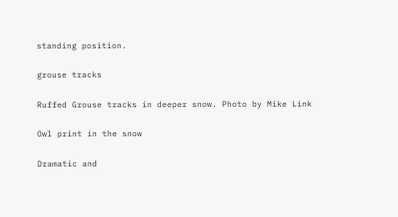standing position.

grouse tracks

Ruffed Grouse tracks in deeper snow. Photo by Mike Link

Owl print in the snow

Dramatic and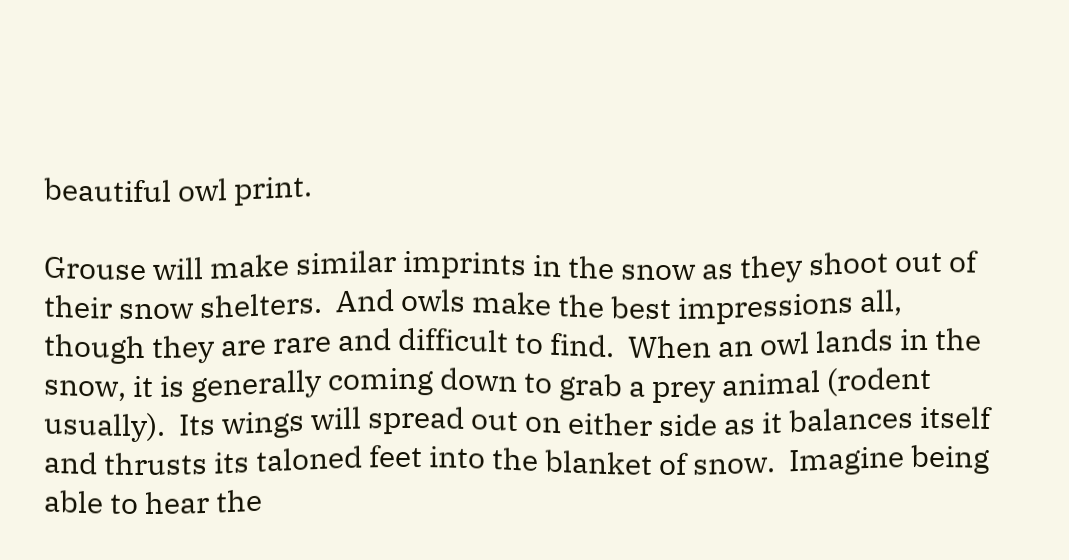beautiful owl print.

Grouse will make similar imprints in the snow as they shoot out of their snow shelters.  And owls make the best impressions all, though they are rare and difficult to find.  When an owl lands in the snow, it is generally coming down to grab a prey animal (rodent usually).  Its wings will spread out on either side as it balances itself and thrusts its taloned feet into the blanket of snow.  Imagine being able to hear the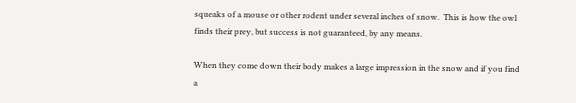squeaks of a mouse or other rodent under several inches of snow.  This is how the owl finds their prey, but success is not guaranteed, by any means.

When they come down their body makes a large impression in the snow and if you find a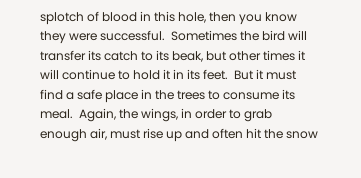splotch of blood in this hole, then you know they were successful.  Sometimes the bird will transfer its catch to its beak, but other times it will continue to hold it in its feet.  But it must find a safe place in the trees to consume its meal.  Again, the wings, in order to grab enough air, must rise up and often hit the snow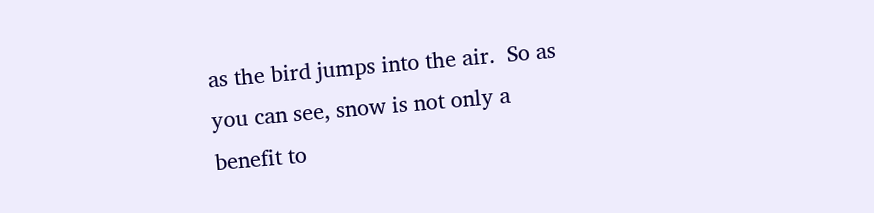as the bird jumps into the air.  So as you can see, snow is not only a benefit to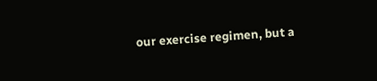our exercise regimen, but a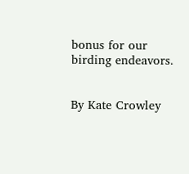bonus for our birding endeavors.


By Kate Crowley